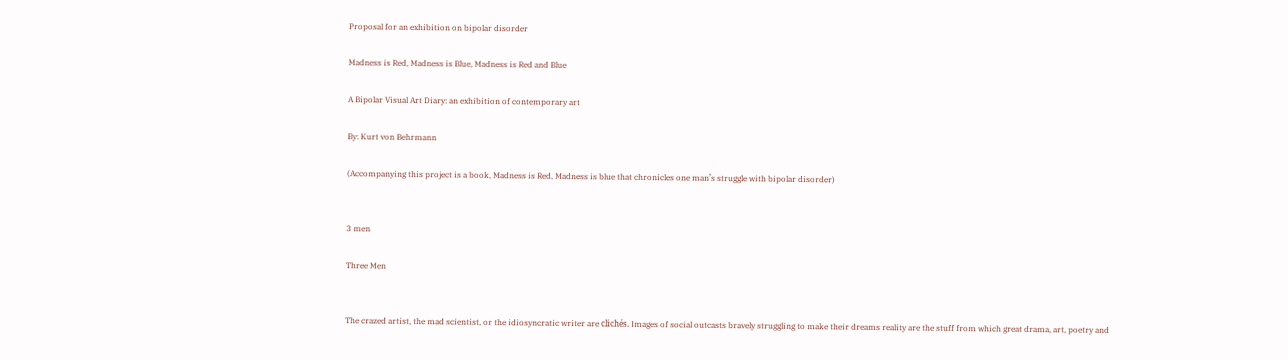Proposal for an exhibition on bipolar disorder

Madness is Red, Madness is Blue, Madness is Red and Blue

A Bipolar Visual Art Diary: an exhibition of contemporary art

By: Kurt von Behrmann

(Accompanying this project is a book, Madness is Red, Madness is blue that chronicles one man’s struggle with bipolar disorder)


3 men

Three Men


The crazed artist, the mad scientist, or the idiosyncratic writer are clichés. Images of social outcasts bravely struggling to make their dreams reality are the stuff from which great drama, art, poetry and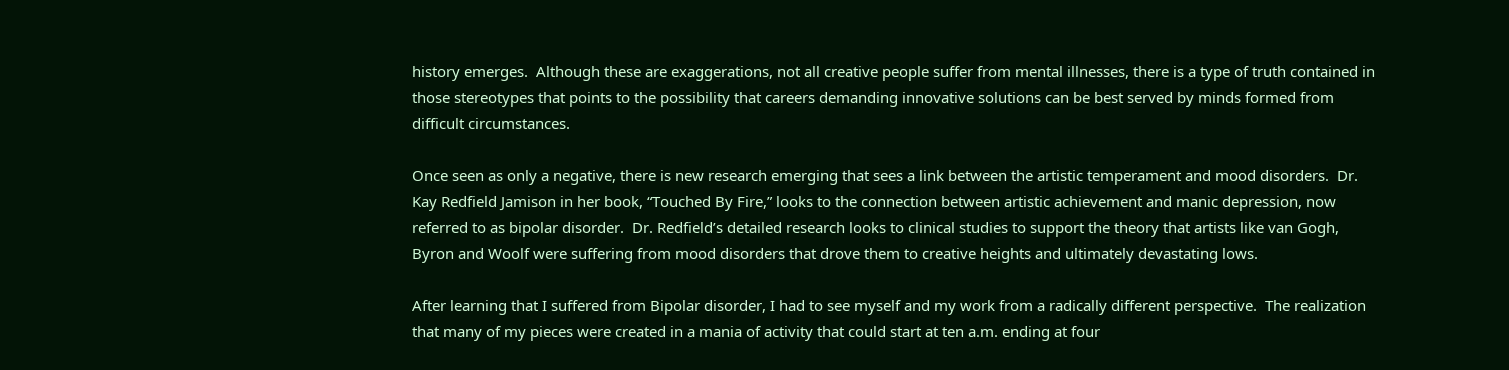history emerges.  Although these are exaggerations, not all creative people suffer from mental illnesses, there is a type of truth contained in those stereotypes that points to the possibility that careers demanding innovative solutions can be best served by minds formed from difficult circumstances.

Once seen as only a negative, there is new research emerging that sees a link between the artistic temperament and mood disorders.  Dr. Kay Redfield Jamison in her book, “Touched By Fire,” looks to the connection between artistic achievement and manic depression, now referred to as bipolar disorder.  Dr. Redfield’s detailed research looks to clinical studies to support the theory that artists like van Gogh, Byron and Woolf were suffering from mood disorders that drove them to creative heights and ultimately devastating lows.

After learning that I suffered from Bipolar disorder, I had to see myself and my work from a radically different perspective.  The realization that many of my pieces were created in a mania of activity that could start at ten a.m. ending at four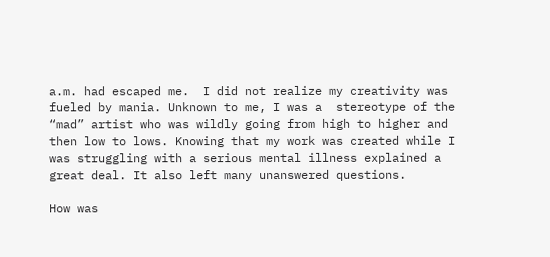a.m. had escaped me.  I did not realize my creativity was fueled by mania. Unknown to me, I was a  stereotype of the “mad” artist who was wildly going from high to higher and then low to lows. Knowing that my work was created while I was struggling with a serious mental illness explained a great deal. It also left many unanswered questions.

How was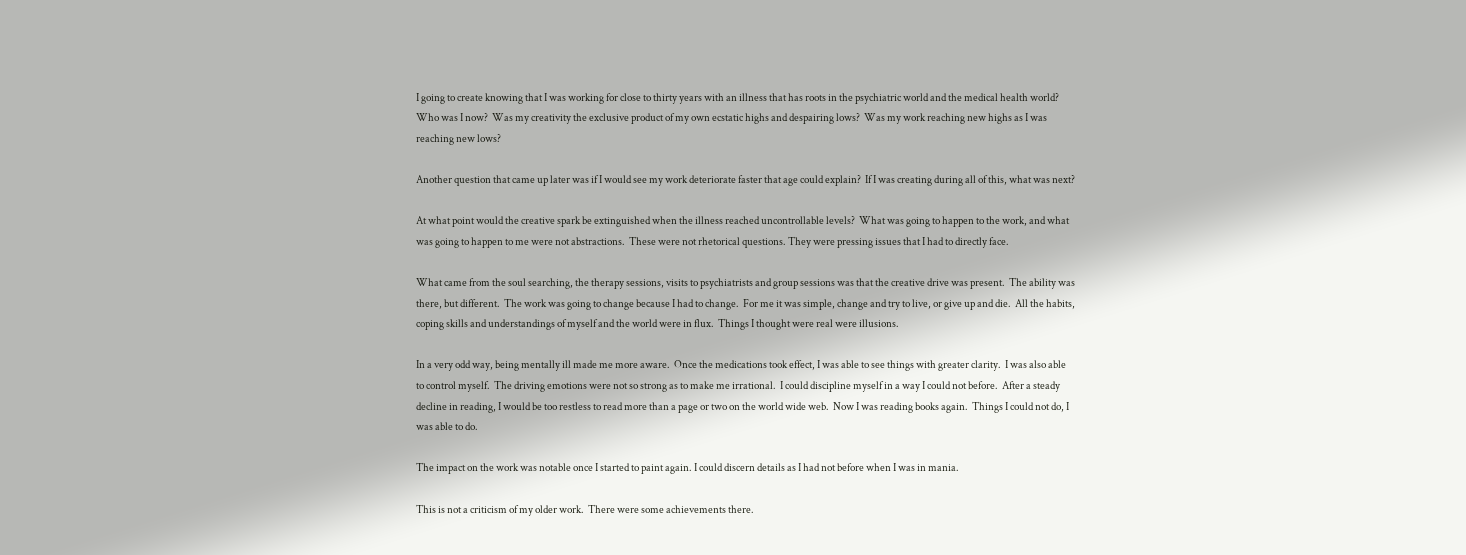I going to create knowing that I was working for close to thirty years with an illness that has roots in the psychiatric world and the medical health world?  Who was I now?  Was my creativity the exclusive product of my own ecstatic highs and despairing lows?  Was my work reaching new highs as I was reaching new lows?

Another question that came up later was if I would see my work deteriorate faster that age could explain?  If I was creating during all of this, what was next?

At what point would the creative spark be extinguished when the illness reached uncontrollable levels?  What was going to happen to the work, and what was going to happen to me were not abstractions.  These were not rhetorical questions. They were pressing issues that I had to directly face.

What came from the soul searching, the therapy sessions, visits to psychiatrists and group sessions was that the creative drive was present.  The ability was there, but different.  The work was going to change because I had to change.  For me it was simple, change and try to live, or give up and die.  All the habits, coping skills and understandings of myself and the world were in flux.  Things I thought were real were illusions.

In a very odd way, being mentally ill made me more aware.  Once the medications took effect, I was able to see things with greater clarity.  I was also able to control myself.  The driving emotions were not so strong as to make me irrational.  I could discipline myself in a way I could not before.  After a steady decline in reading, I would be too restless to read more than a page or two on the world wide web.  Now I was reading books again.  Things I could not do, I was able to do.

The impact on the work was notable once I started to paint again. I could discern details as I had not before when I was in mania.

This is not a criticism of my older work.  There were some achievements there.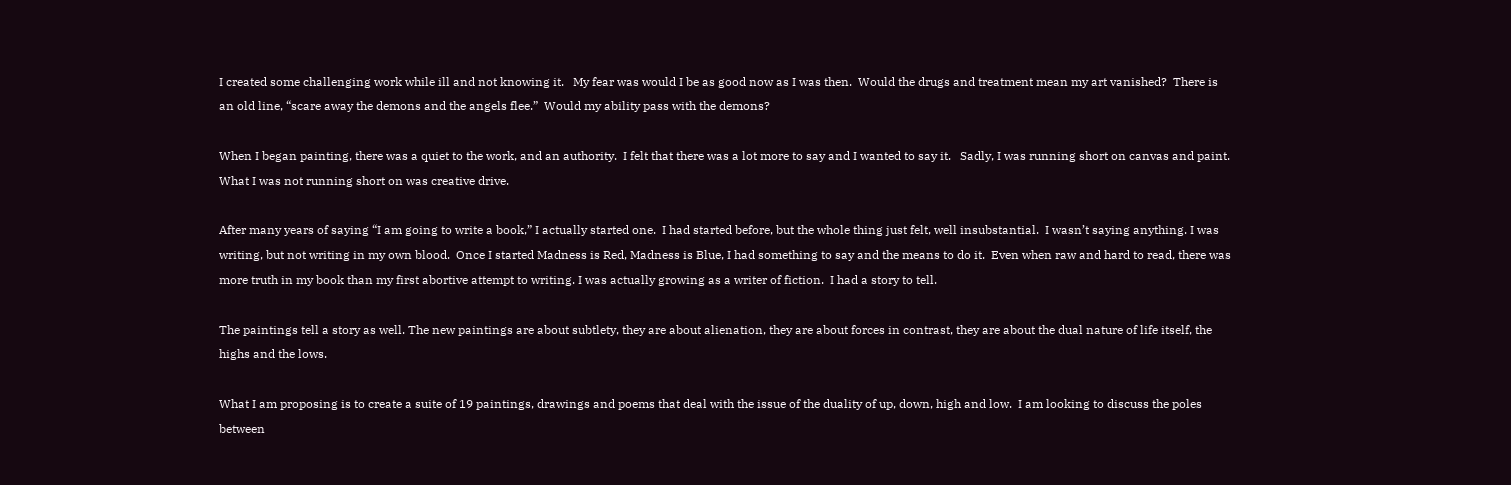I created some challenging work while ill and not knowing it.   My fear was would I be as good now as I was then.  Would the drugs and treatment mean my art vanished?  There is an old line, “scare away the demons and the angels flee.”  Would my ability pass with the demons?

When I began painting, there was a quiet to the work, and an authority.  I felt that there was a lot more to say and I wanted to say it.   Sadly, I was running short on canvas and paint. What I was not running short on was creative drive.

After many years of saying “I am going to write a book,” I actually started one.  I had started before, but the whole thing just felt, well insubstantial.  I wasn’t saying anything. I was writing, but not writing in my own blood.  Once I started Madness is Red, Madness is Blue, I had something to say and the means to do it.  Even when raw and hard to read, there was more truth in my book than my first abortive attempt to writing. I was actually growing as a writer of fiction.  I had a story to tell.

The paintings tell a story as well. The new paintings are about subtlety, they are about alienation, they are about forces in contrast, they are about the dual nature of life itself, the highs and the lows.

What I am proposing is to create a suite of 19 paintings, drawings and poems that deal with the issue of the duality of up, down, high and low.  I am looking to discuss the poles between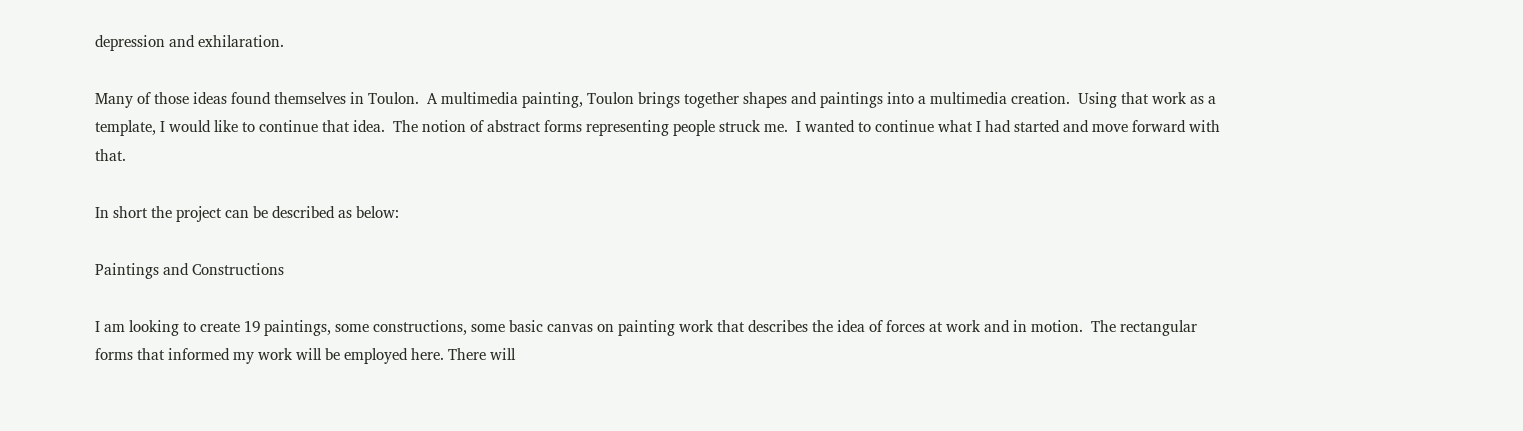depression and exhilaration.

Many of those ideas found themselves in Toulon.  A multimedia painting, Toulon brings together shapes and paintings into a multimedia creation.  Using that work as a template, I would like to continue that idea.  The notion of abstract forms representing people struck me.  I wanted to continue what I had started and move forward with that.

In short the project can be described as below:

Paintings and Constructions

I am looking to create 19 paintings, some constructions, some basic canvas on painting work that describes the idea of forces at work and in motion.  The rectangular forms that informed my work will be employed here. There will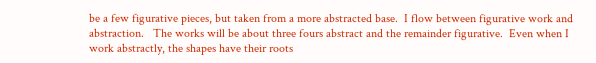be a few figurative pieces, but taken from a more abstracted base.  I flow between figurative work and abstraction.   The works will be about three fours abstract and the remainder figurative.  Even when I work abstractly, the shapes have their roots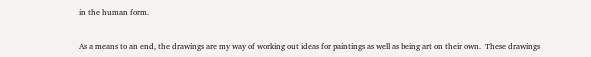in the human form.


As a means to an end, the drawings are my way of working out ideas for paintings as well as being art on their own.  These drawings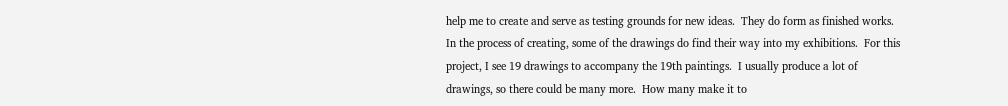help me to create and serve as testing grounds for new ideas.  They do form as finished works.  In the process of creating, some of the drawings do find their way into my exhibitions.  For this project, I see 19 drawings to accompany the 19th paintings.  I usually produce a lot of drawings, so there could be many more.  How many make it to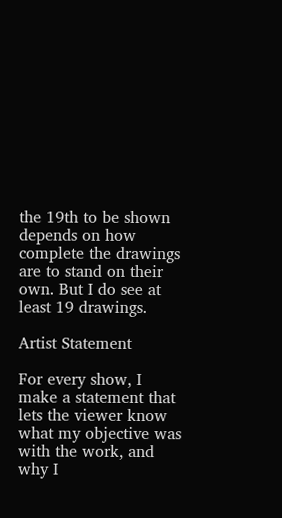the 19th to be shown depends on how complete the drawings are to stand on their own. But I do see at least 19 drawings.

Artist Statement

For every show, I make a statement that lets the viewer know what my objective was with the work, and why I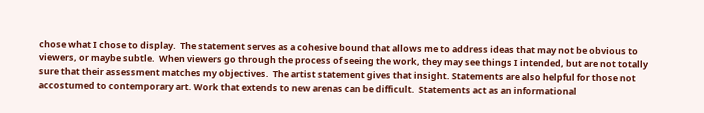chose what I chose to display.  The statement serves as a cohesive bound that allows me to address ideas that may not be obvious to viewers, or maybe subtle.  When viewers go through the process of seeing the work, they may see things I intended, but are not totally sure that their assessment matches my objectives.  The artist statement gives that insight. Statements are also helpful for those not accostumed to contemporary art. Work that extends to new arenas can be difficult.  Statements act as an informational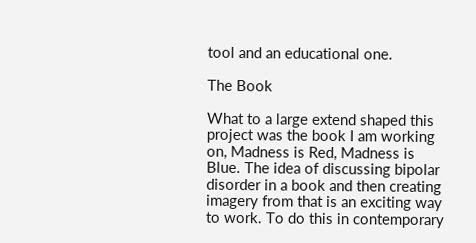tool and an educational one.

The Book

What to a large extend shaped this project was the book I am working on, Madness is Red, Madness is Blue. The idea of discussing bipolar disorder in a book and then creating imagery from that is an exciting way to work. To do this in contemporary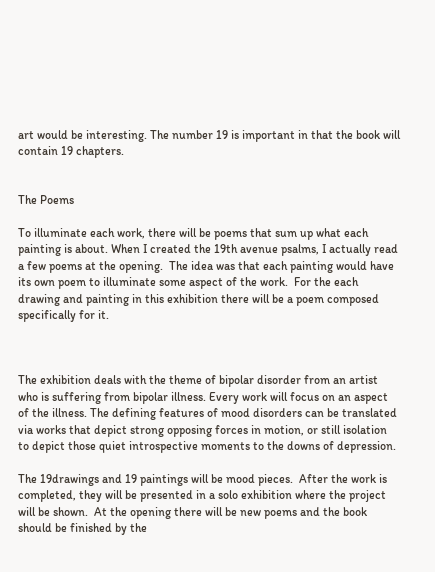art would be interesting. The number 19 is important in that the book will contain 19 chapters.


The Poems

To illuminate each work, there will be poems that sum up what each painting is about. When I created the 19th avenue psalms, I actually read a few poems at the opening.  The idea was that each painting would have its own poem to illuminate some aspect of the work.  For the each drawing and painting in this exhibition there will be a poem composed specifically for it.



The exhibition deals with the theme of bipolar disorder from an artist who is suffering from bipolar illness. Every work will focus on an aspect of the illness. The defining features of mood disorders can be translated via works that depict strong opposing forces in motion, or still isolation to depict those quiet introspective moments to the downs of depression.

The 19drawings and 19 paintings will be mood pieces.  After the work is completed, they will be presented in a solo exhibition where the project will be shown.  At the opening there will be new poems and the book should be finished by the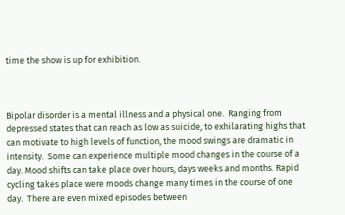time the show is up for exhibition.



Bipolar disorder is a mental illness and a physical one.  Ranging from depressed states that can reach as low as suicide, to exhilarating highs that can motivate to high levels of function, the mood swings are dramatic in intensity.  Some can experience multiple mood changes in the course of a day. Mood shifts can take place over hours, days weeks and months. Rapid cycling takes place were moods change many times in the course of one day.  There are even mixed episodes between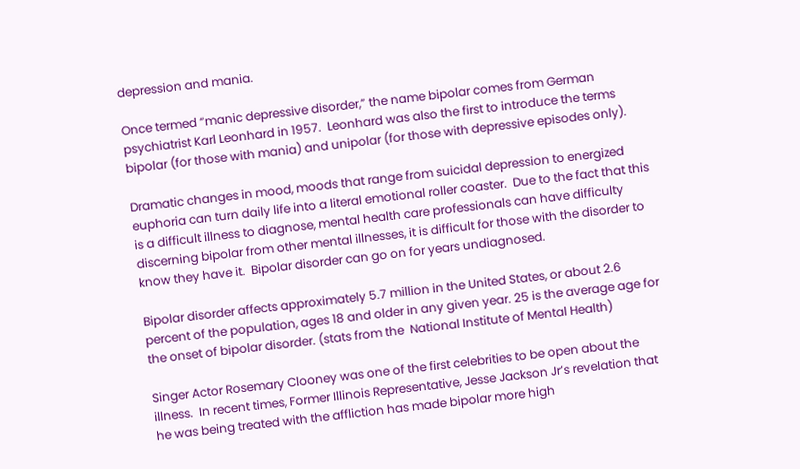depression and mania.

Once termed “manic depressive disorder,” the name bipolar comes from German psychiatrist Karl Leonhard in 1957.  Leonhard was also the first to introduce the terms bipolar (for those with mania) and unipolar (for those with depressive episodes only).

Dramatic changes in mood, moods that range from suicidal depression to energized euphoria can turn daily life into a literal emotional roller coaster.  Due to the fact that this is a difficult illness to diagnose, mental health care professionals can have difficulty discerning bipolar from other mental illnesses, it is difficult for those with the disorder to know they have it.  Bipolar disorder can go on for years undiagnosed.

Bipolar disorder affects approximately 5.7 million in the United States, or about 2.6 percent of the population, ages 18 and older in any given year. 25 is the average age for the onset of bipolar disorder. (stats from the  National Institute of Mental Health)

Singer Actor Rosemary Clooney was one of the first celebrities to be open about the illness.  In recent times, Former Illinois Representative, Jesse Jackson Jr’s revelation that he was being treated with the affliction has made bipolar more high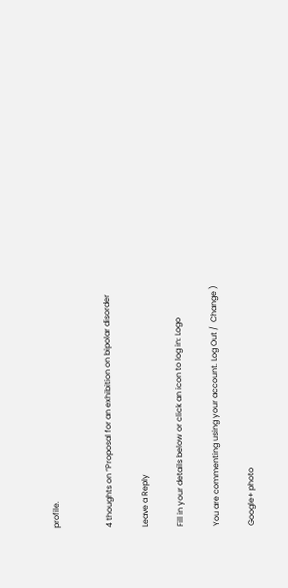profile.


4 thoughts on “Proposal for an exhibition on bipolar disorder

Leave a Reply

Fill in your details below or click an icon to log in: Logo

You are commenting using your account. Log Out /  Change )

Google+ photo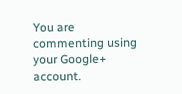You are commenting using your Google+ account.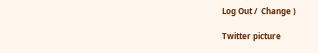Log Out /  Change )

Twitter picture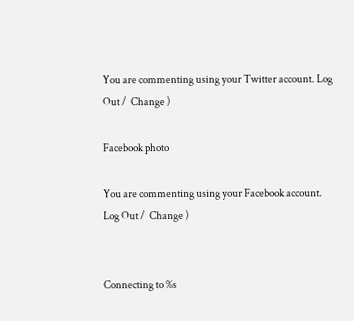You are commenting using your Twitter account. Log Out /  Change )

Facebook photo

You are commenting using your Facebook account. Log Out /  Change )


Connecting to %s